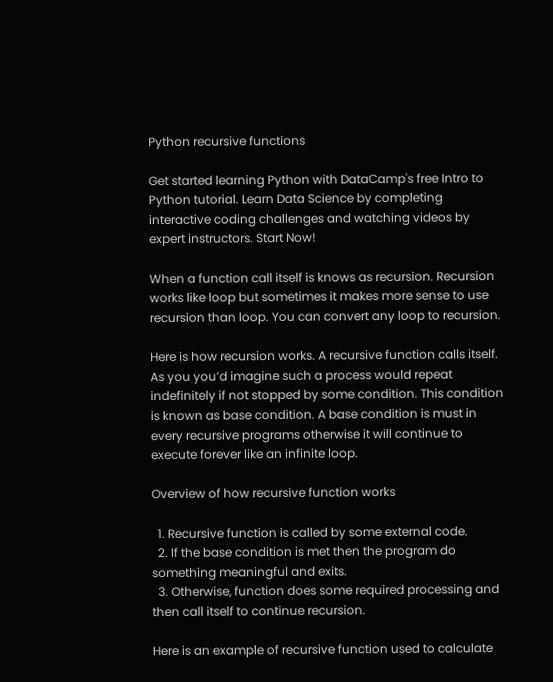Python recursive functions

Get started learning Python with DataCamp's free Intro to Python tutorial. Learn Data Science by completing interactive coding challenges and watching videos by expert instructors. Start Now!

When a function call itself is knows as recursion. Recursion works like loop but sometimes it makes more sense to use recursion than loop. You can convert any loop to recursion.

Here is how recursion works. A recursive function calls itself. As you you’d imagine such a process would repeat indefinitely if not stopped by some condition. This condition is known as base condition. A base condition is must in every recursive programs otherwise it will continue to execute forever like an infinite loop.

Overview of how recursive function works

  1. Recursive function is called by some external code.
  2. If the base condition is met then the program do something meaningful and exits.
  3. Otherwise, function does some required processing and then call itself to continue recursion.

Here is an example of recursive function used to calculate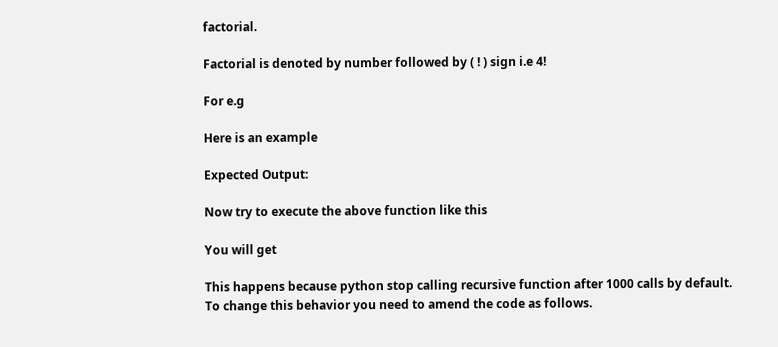factorial.

Factorial is denoted by number followed by ( ! ) sign i.e 4!

For e.g

Here is an example

Expected Output:

Now try to execute the above function like this

You will get

This happens because python stop calling recursive function after 1000 calls by default. To change this behavior you need to amend the code as follows.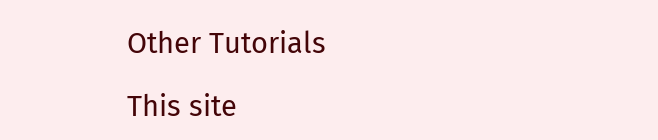Other Tutorials

This site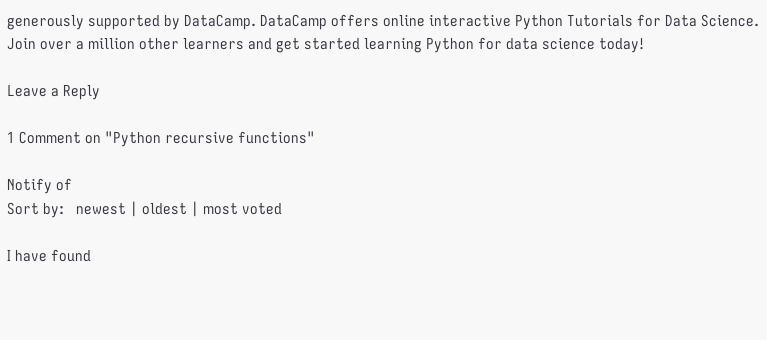generously supported by DataCamp. DataCamp offers online interactive Python Tutorials for Data Science. Join over a million other learners and get started learning Python for data science today!

Leave a Reply

1 Comment on "Python recursive functions"

Notify of
Sort by:   newest | oldest | most voted

I have found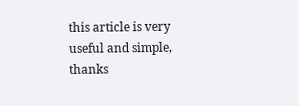this article is very useful and simple, thanks